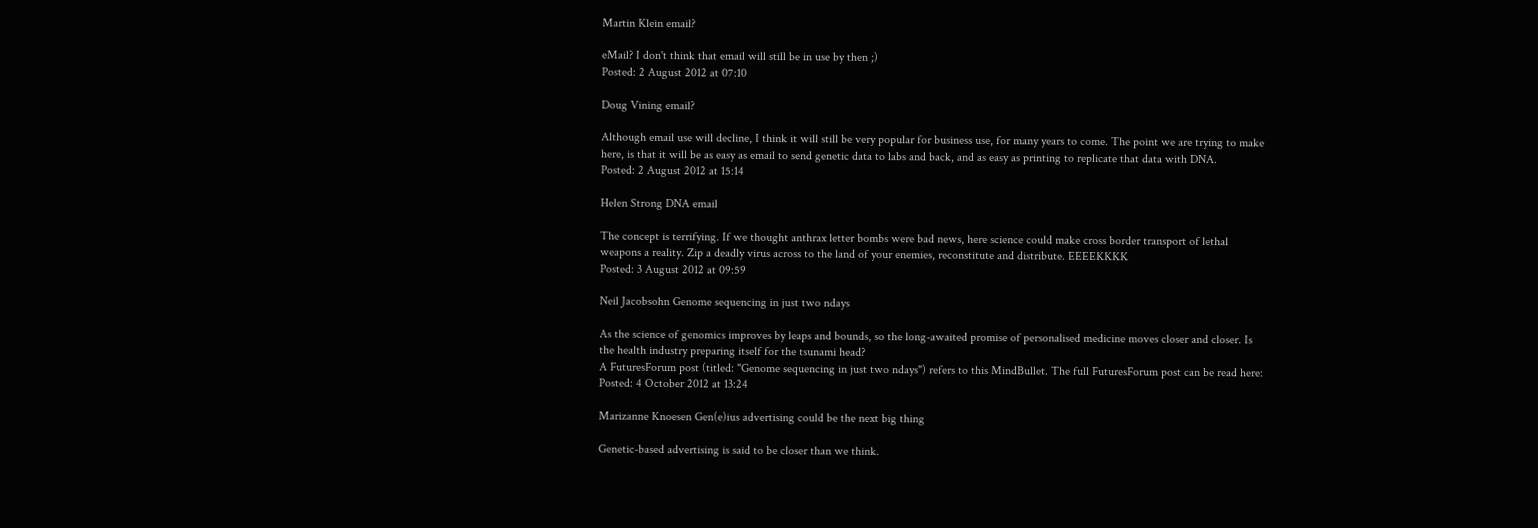Martin Klein email?

eMail? I don't think that email will still be in use by then ;)
Posted: 2 August 2012 at 07:10

Doug Vining email?

Although email use will decline, I think it will still be very popular for business use, for many years to come. The point we are trying to make here, is that it will be as easy as email to send genetic data to labs and back, and as easy as printing to replicate that data with DNA.
Posted: 2 August 2012 at 15:14

Helen Strong DNA email

The concept is terrifying. If we thought anthrax letter bombs were bad news, here science could make cross border transport of lethal weapons a reality. Zip a deadly virus across to the land of your enemies, reconstitute and distribute. EEEEKKKK
Posted: 3 August 2012 at 09:59

Neil Jacobsohn Genome sequencing in just two ndays

As the science of genomics improves by leaps and bounds, so the long-awaited promise of personalised medicine moves closer and closer. Is the health industry preparing itself for the tsunami head?
A FuturesForum post (titled: "Genome sequencing in just two ndays") refers to this MindBullet. The full FuturesForum post can be read here:
Posted: 4 October 2012 at 13:24

Marizanne Knoesen Gen(e)ius advertising could be the next big thing

Genetic-based advertising is said to be closer than we think.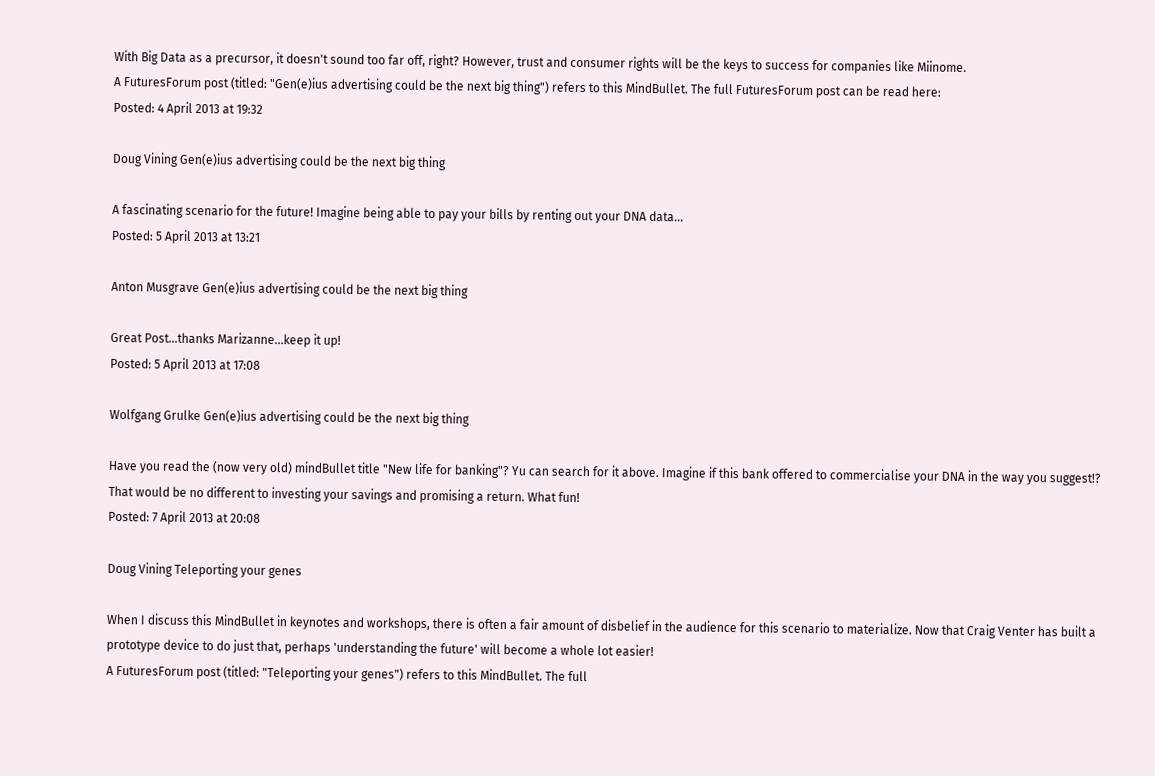With Big Data as a precursor, it doesn't sound too far off, right? However, trust and consumer rights will be the keys to success for companies like Miinome.
A FuturesForum post (titled: "Gen(e)ius advertising could be the next big thing") refers to this MindBullet. The full FuturesForum post can be read here:
Posted: 4 April 2013 at 19:32

Doug Vining Gen(e)ius advertising could be the next big thing

A fascinating scenario for the future! Imagine being able to pay your bills by renting out your DNA data...
Posted: 5 April 2013 at 13:21

Anton Musgrave Gen(e)ius advertising could be the next big thing

Great Post...thanks Marizanne...keep it up!
Posted: 5 April 2013 at 17:08

Wolfgang Grulke Gen(e)ius advertising could be the next big thing

Have you read the (now very old) mindBullet title "New life for banking"? Yu can search for it above. Imagine if this bank offered to commercialise your DNA in the way you suggest!? That would be no different to investing your savings and promising a return. What fun!
Posted: 7 April 2013 at 20:08

Doug Vining Teleporting your genes

When I discuss this MindBullet in keynotes and workshops, there is often a fair amount of disbelief in the audience for this scenario to materialize. Now that Craig Venter has built a prototype device to do just that, perhaps 'understanding the future' will become a whole lot easier!
A FuturesForum post (titled: "Teleporting your genes") refers to this MindBullet. The full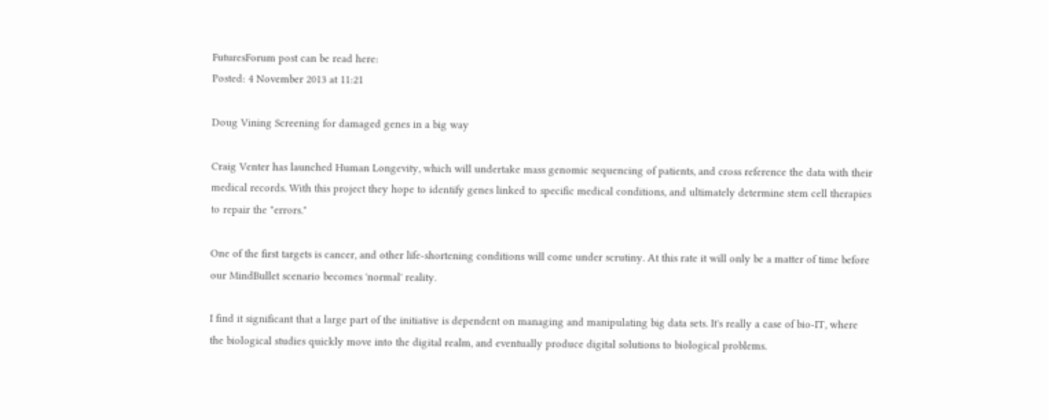FuturesForum post can be read here:
Posted: 4 November 2013 at 11:21

Doug Vining Screening for damaged genes in a big way

Craig Venter has launched Human Longevity, which will undertake mass genomic sequencing of patients, and cross reference the data with their medical records. With this project they hope to identify genes linked to specific medical conditions, and ultimately determine stem cell therapies to repair the "errors."

One of the first targets is cancer, and other life-shortening conditions will come under scrutiny. At this rate it will only be a matter of time before our MindBullet scenario becomes 'normal' reality.

I find it significant that a large part of the initiative is dependent on managing and manipulating big data sets. It's really a case of bio-IT, where the biological studies quickly move into the digital realm, and eventually produce digital solutions to biological problems.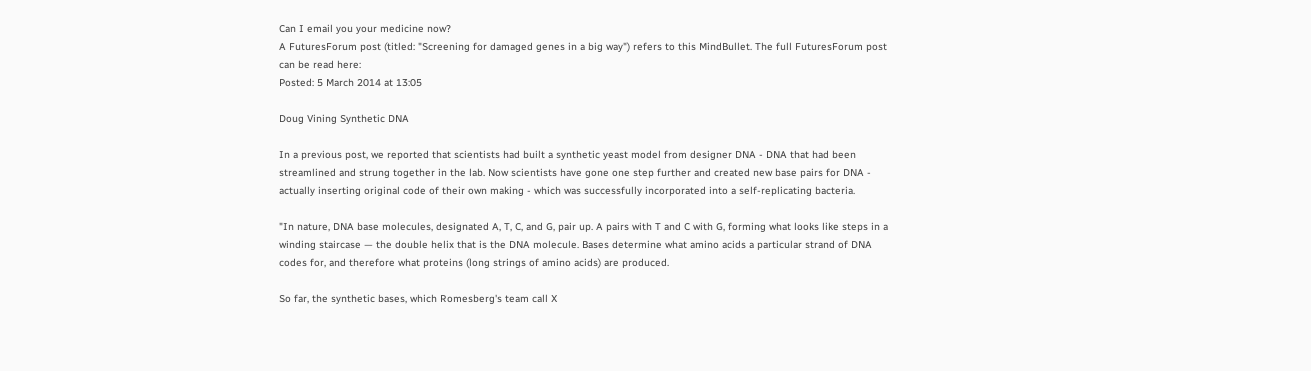Can I email you your medicine now?
A FuturesForum post (titled: "Screening for damaged genes in a big way") refers to this MindBullet. The full FuturesForum post can be read here:
Posted: 5 March 2014 at 13:05

Doug Vining Synthetic DNA

In a previous post, we reported that scientists had built a synthetic yeast model from designer DNA - DNA that had been streamlined and strung together in the lab. Now scientists have gone one step further and created new base pairs for DNA - actually inserting original code of their own making - which was successfully incorporated into a self-replicating bacteria.

"In nature, DNA base molecules, designated A, T, C, and G, pair up. A pairs with T and C with G, forming what looks like steps in a winding staircase — the double helix that is the DNA molecule. Bases determine what amino acids a particular strand of DNA codes for, and therefore what proteins (long strings of amino acids) are produced.

So far, the synthetic bases, which Romesberg's team call X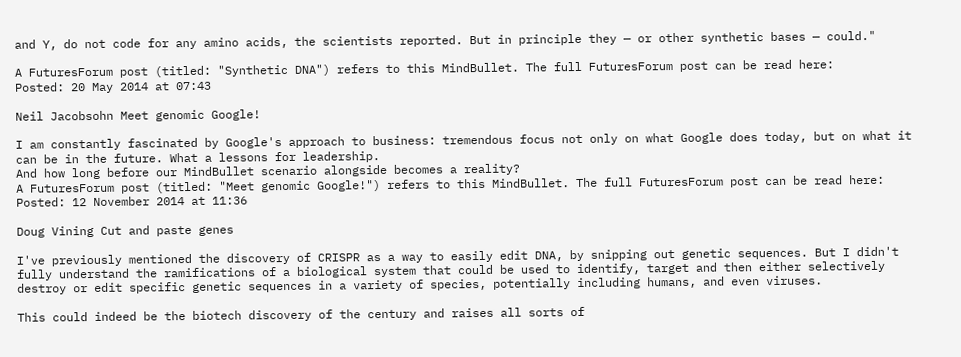and Y, do not code for any amino acids, the scientists reported. But in principle they — or other synthetic bases — could."

A FuturesForum post (titled: "Synthetic DNA") refers to this MindBullet. The full FuturesForum post can be read here:
Posted: 20 May 2014 at 07:43

Neil Jacobsohn Meet genomic Google!

I am constantly fascinated by Google's approach to business: tremendous focus not only on what Google does today, but on what it can be in the future. What a lessons for leadership.
And how long before our MindBullet scenario alongside becomes a reality?
A FuturesForum post (titled: "Meet genomic Google!") refers to this MindBullet. The full FuturesForum post can be read here:
Posted: 12 November 2014 at 11:36

Doug Vining Cut and paste genes

I've previously mentioned the discovery of CRISPR as a way to easily edit DNA, by snipping out genetic sequences. But I didn't fully understand the ramifications of a biological system that could be used to identify, target and then either selectively destroy or edit specific genetic sequences in a variety of species, potentially including humans, and even viruses.

This could indeed be the biotech discovery of the century and raises all sorts of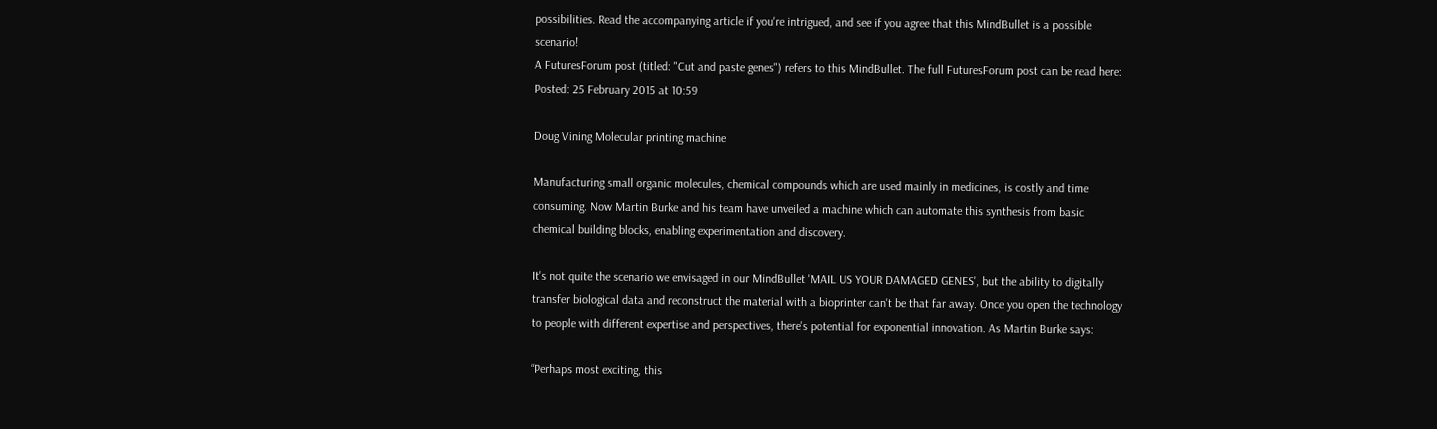possibilities. Read the accompanying article if you're intrigued, and see if you agree that this MindBullet is a possible scenario!
A FuturesForum post (titled: "Cut and paste genes") refers to this MindBullet. The full FuturesForum post can be read here:
Posted: 25 February 2015 at 10:59

Doug Vining Molecular printing machine

Manufacturing small organic molecules, chemical compounds which are used mainly in medicines, is costly and time consuming. Now Martin Burke and his team have unveiled a machine which can automate this synthesis from basic chemical building blocks, enabling experimentation and discovery.

It's not quite the scenario we envisaged in our MindBullet 'MAIL US YOUR DAMAGED GENES', but the ability to digitally transfer biological data and reconstruct the material with a bioprinter can't be that far away. Once you open the technology to people with different expertise and perspectives, there's potential for exponential innovation. As Martin Burke says:

“Perhaps most exciting, this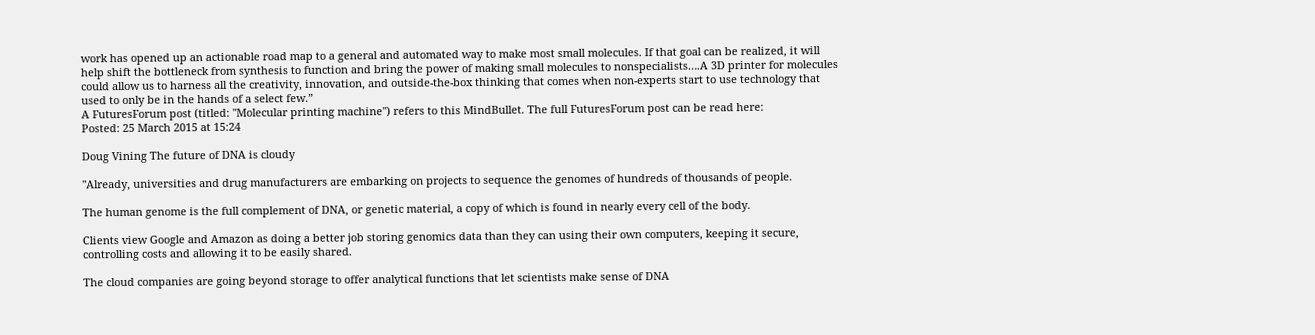work has opened up an actionable road map to a general and automated way to make most small molecules. If that goal can be realized, it will help shift the bottleneck from synthesis to function and bring the power of making small molecules to nonspecialists….A 3D printer for molecules could allow us to harness all the creativity, innovation, and outside-the-box thinking that comes when non-experts start to use technology that used to only be in the hands of a select few.”
A FuturesForum post (titled: "Molecular printing machine") refers to this MindBullet. The full FuturesForum post can be read here:
Posted: 25 March 2015 at 15:24

Doug Vining The future of DNA is cloudy

"Already, universities and drug manufacturers are embarking on projects to sequence the genomes of hundreds of thousands of people.

The human genome is the full complement of DNA, or genetic material, a copy of which is found in nearly every cell of the body.

Clients view Google and Amazon as doing a better job storing genomics data than they can using their own computers, keeping it secure, controlling costs and allowing it to be easily shared.

The cloud companies are going beyond storage to offer analytical functions that let scientists make sense of DNA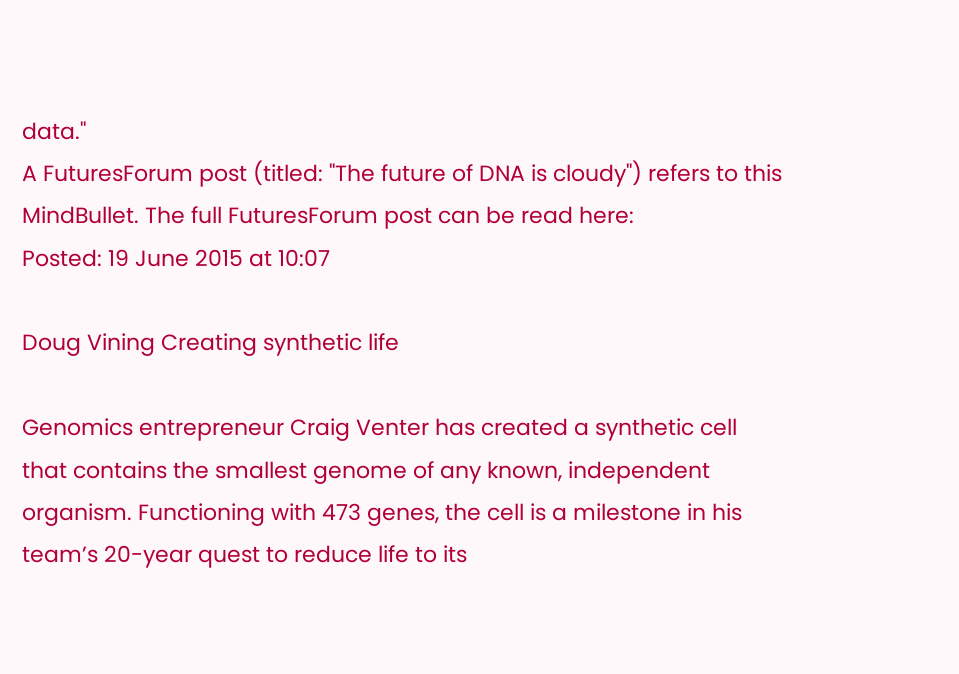data."
A FuturesForum post (titled: "The future of DNA is cloudy") refers to this MindBullet. The full FuturesForum post can be read here:
Posted: 19 June 2015 at 10:07

Doug Vining Creating synthetic life

Genomics entrepreneur Craig Venter has created a synthetic cell that contains the smallest genome of any known, independent organism. Functioning with 473 genes, the cell is a milestone in his team’s 20-year quest to reduce life to its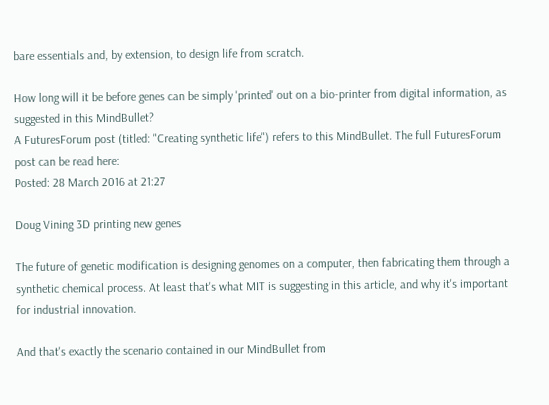bare essentials and, by extension, to design life from scratch.

How long will it be before genes can be simply 'printed' out on a bio-printer from digital information, as suggested in this MindBullet?
A FuturesForum post (titled: "Creating synthetic life") refers to this MindBullet. The full FuturesForum post can be read here:
Posted: 28 March 2016 at 21:27

Doug Vining 3D printing new genes

The future of genetic modification is designing genomes on a computer, then fabricating them through a synthetic chemical process. At least that's what MIT is suggesting in this article, and why it's important for industrial innovation.

And that's exactly the scenario contained in our MindBullet from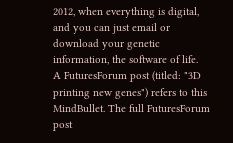2012, when everything is digital, and you can just email or download your genetic information, the software of life.
A FuturesForum post (titled: "3D printing new genes") refers to this MindBullet. The full FuturesForum post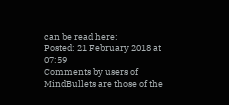can be read here:
Posted: 21 February 2018 at 07:59
Comments by users of MindBullets are those of the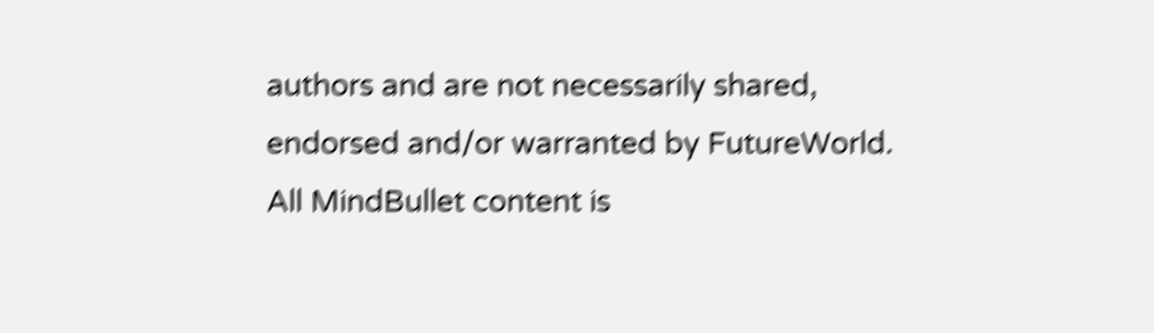authors and are not necessarily shared, endorsed and/or warranted by FutureWorld. All MindBullet content is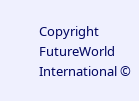Copyright FutureWorld International ©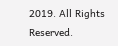2019. All Rights Reserved.